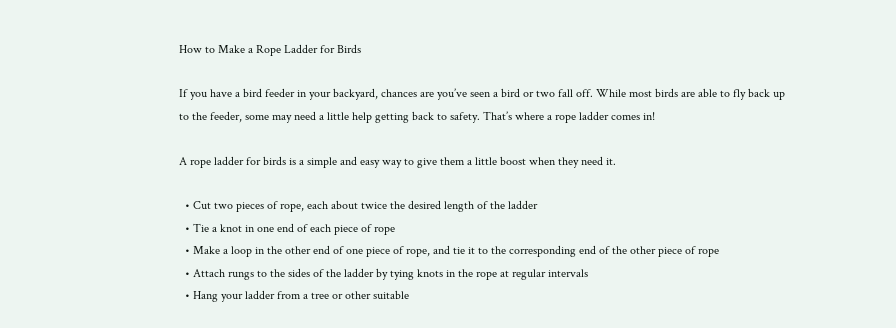How to Make a Rope Ladder for Birds

If you have a bird feeder in your backyard, chances are you’ve seen a bird or two fall off. While most birds are able to fly back up to the feeder, some may need a little help getting back to safety. That’s where a rope ladder comes in!

A rope ladder for birds is a simple and easy way to give them a little boost when they need it.

  • Cut two pieces of rope, each about twice the desired length of the ladder
  • Tie a knot in one end of each piece of rope
  • Make a loop in the other end of one piece of rope, and tie it to the corresponding end of the other piece of rope
  • Attach rungs to the sides of the ladder by tying knots in the rope at regular intervals
  • Hang your ladder from a tree or other suitable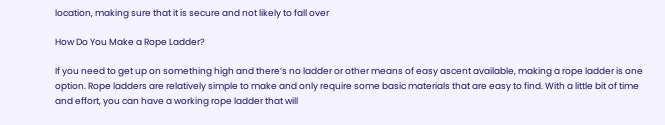location, making sure that it is secure and not likely to fall over

How Do You Make a Rope Ladder?

If you need to get up on something high and there’s no ladder or other means of easy ascent available, making a rope ladder is one option. Rope ladders are relatively simple to make and only require some basic materials that are easy to find. With a little bit of time and effort, you can have a working rope ladder that will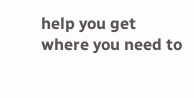help you get where you need to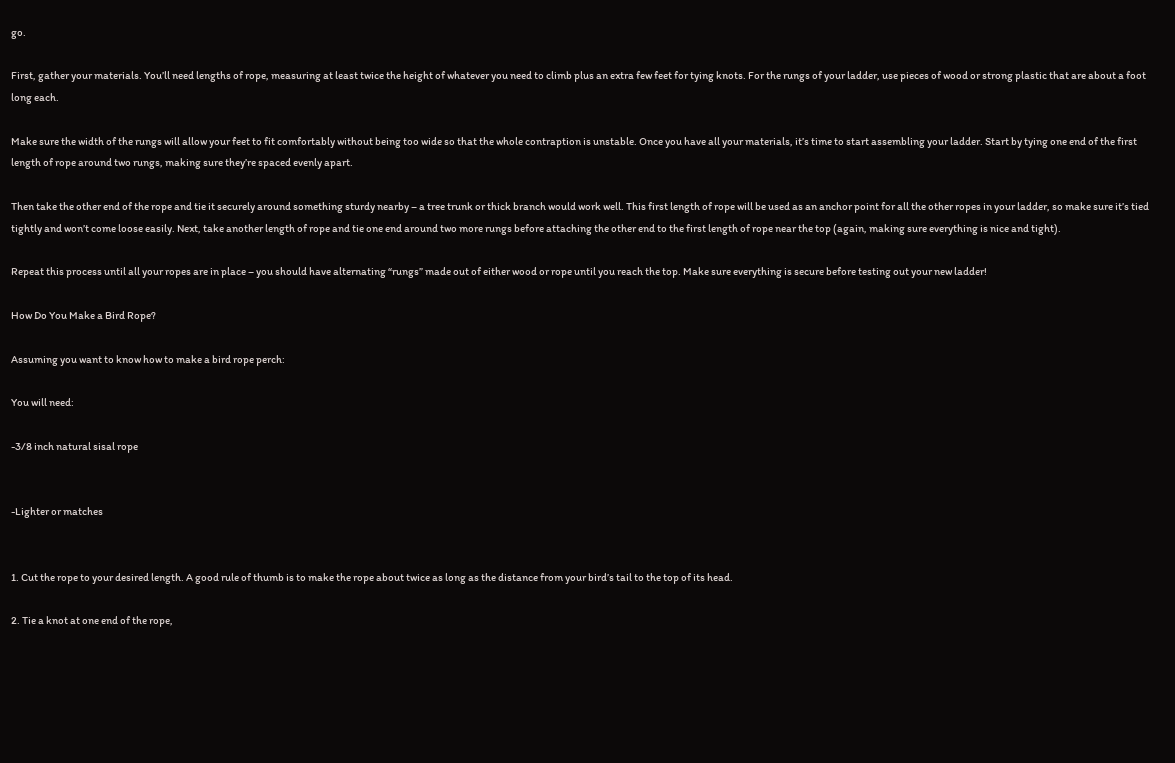go.

First, gather your materials. You’ll need lengths of rope, measuring at least twice the height of whatever you need to climb plus an extra few feet for tying knots. For the rungs of your ladder, use pieces of wood or strong plastic that are about a foot long each.

Make sure the width of the rungs will allow your feet to fit comfortably without being too wide so that the whole contraption is unstable. Once you have all your materials, it’s time to start assembling your ladder. Start by tying one end of the first length of rope around two rungs, making sure they’re spaced evenly apart.

Then take the other end of the rope and tie it securely around something sturdy nearby – a tree trunk or thick branch would work well. This first length of rope will be used as an anchor point for all the other ropes in your ladder, so make sure it’s tied tightly and won’t come loose easily. Next, take another length of rope and tie one end around two more rungs before attaching the other end to the first length of rope near the top (again, making sure everything is nice and tight).

Repeat this process until all your ropes are in place – you should have alternating “rungs” made out of either wood or rope until you reach the top. Make sure everything is secure before testing out your new ladder!

How Do You Make a Bird Rope?

Assuming you want to know how to make a bird rope perch:

You will need:

-3/8 inch natural sisal rope


-Lighter or matches


1. Cut the rope to your desired length. A good rule of thumb is to make the rope about twice as long as the distance from your bird’s tail to the top of its head.

2. Tie a knot at one end of the rope,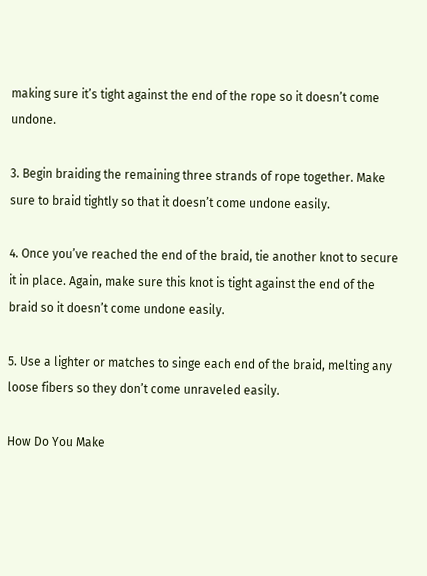making sure it’s tight against the end of the rope so it doesn’t come undone.

3. Begin braiding the remaining three strands of rope together. Make sure to braid tightly so that it doesn’t come undone easily.

4. Once you’ve reached the end of the braid, tie another knot to secure it in place. Again, make sure this knot is tight against the end of the braid so it doesn’t come undone easily.

5. Use a lighter or matches to singe each end of the braid, melting any loose fibers so they don’t come unraveled easily.

How Do You Make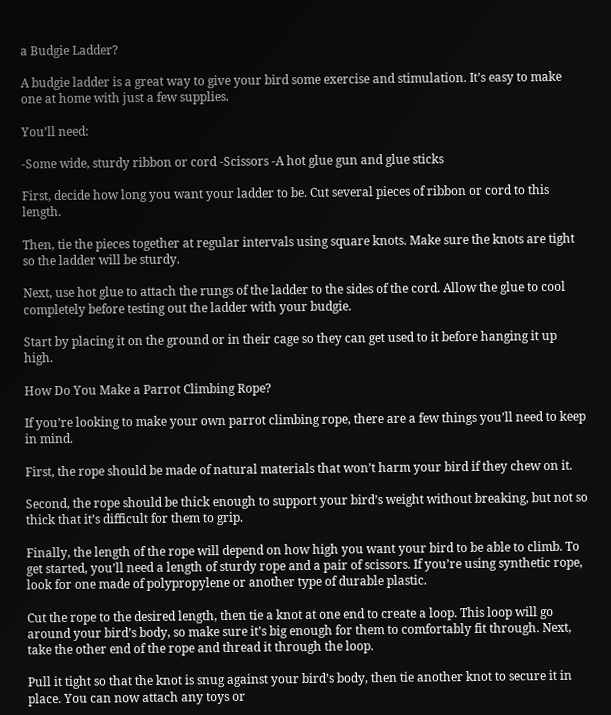a Budgie Ladder?

A budgie ladder is a great way to give your bird some exercise and stimulation. It’s easy to make one at home with just a few supplies.

You’ll need:

-Some wide, sturdy ribbon or cord -Scissors -A hot glue gun and glue sticks

First, decide how long you want your ladder to be. Cut several pieces of ribbon or cord to this length.

Then, tie the pieces together at regular intervals using square knots. Make sure the knots are tight so the ladder will be sturdy.

Next, use hot glue to attach the rungs of the ladder to the sides of the cord. Allow the glue to cool completely before testing out the ladder with your budgie.

Start by placing it on the ground or in their cage so they can get used to it before hanging it up high.

How Do You Make a Parrot Climbing Rope?

If you’re looking to make your own parrot climbing rope, there are a few things you’ll need to keep in mind.

First, the rope should be made of natural materials that won’t harm your bird if they chew on it.

Second, the rope should be thick enough to support your bird’s weight without breaking, but not so thick that it’s difficult for them to grip.

Finally, the length of the rope will depend on how high you want your bird to be able to climb. To get started, you’ll need a length of sturdy rope and a pair of scissors. If you’re using synthetic rope, look for one made of polypropylene or another type of durable plastic.

Cut the rope to the desired length, then tie a knot at one end to create a loop. This loop will go around your bird’s body, so make sure it’s big enough for them to comfortably fit through. Next, take the other end of the rope and thread it through the loop.

Pull it tight so that the knot is snug against your bird’s body, then tie another knot to secure it in place. You can now attach any toys or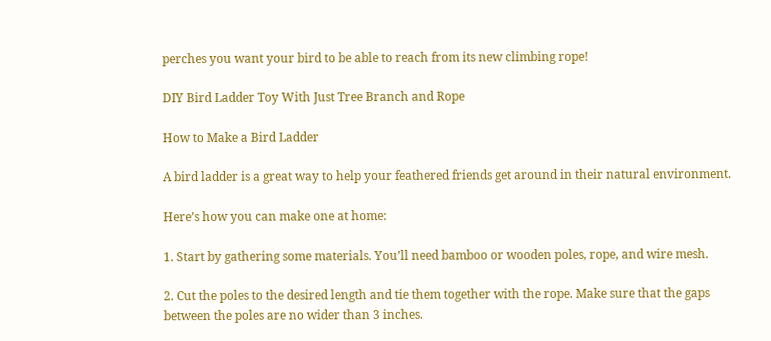perches you want your bird to be able to reach from its new climbing rope!

DIY Bird Ladder Toy With Just Tree Branch and Rope

How to Make a Bird Ladder

A bird ladder is a great way to help your feathered friends get around in their natural environment.

Here’s how you can make one at home:

1. Start by gathering some materials. You’ll need bamboo or wooden poles, rope, and wire mesh.

2. Cut the poles to the desired length and tie them together with the rope. Make sure that the gaps between the poles are no wider than 3 inches.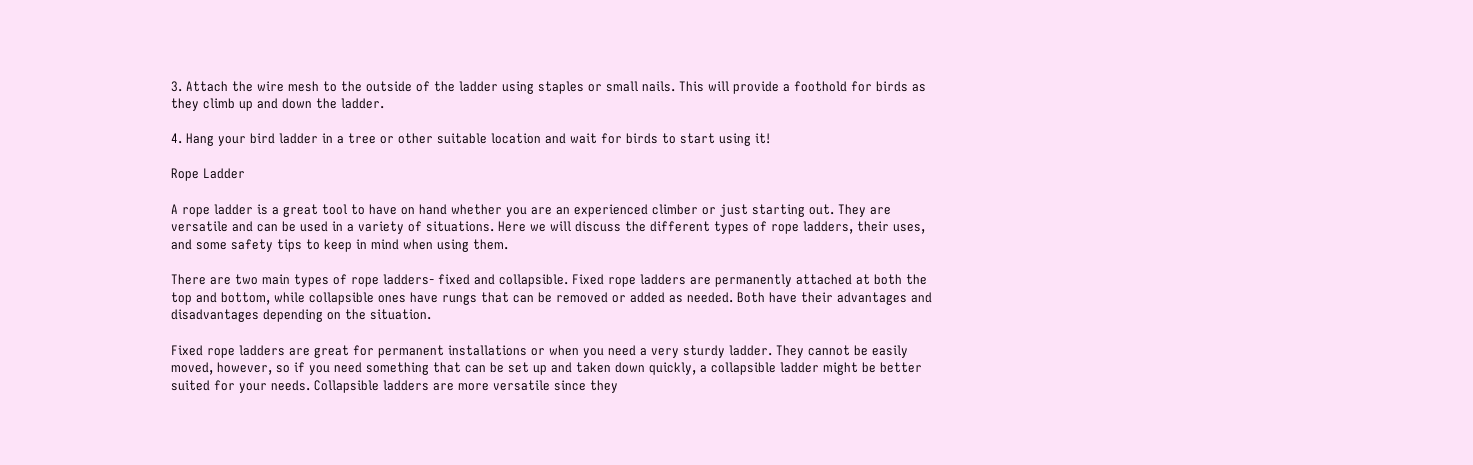3. Attach the wire mesh to the outside of the ladder using staples or small nails. This will provide a foothold for birds as they climb up and down the ladder.

4. Hang your bird ladder in a tree or other suitable location and wait for birds to start using it!

Rope Ladder

A rope ladder is a great tool to have on hand whether you are an experienced climber or just starting out. They are versatile and can be used in a variety of situations. Here we will discuss the different types of rope ladders, their uses, and some safety tips to keep in mind when using them.

There are two main types of rope ladders- fixed and collapsible. Fixed rope ladders are permanently attached at both the top and bottom, while collapsible ones have rungs that can be removed or added as needed. Both have their advantages and disadvantages depending on the situation.

Fixed rope ladders are great for permanent installations or when you need a very sturdy ladder. They cannot be easily moved, however, so if you need something that can be set up and taken down quickly, a collapsible ladder might be better suited for your needs. Collapsible ladders are more versatile since they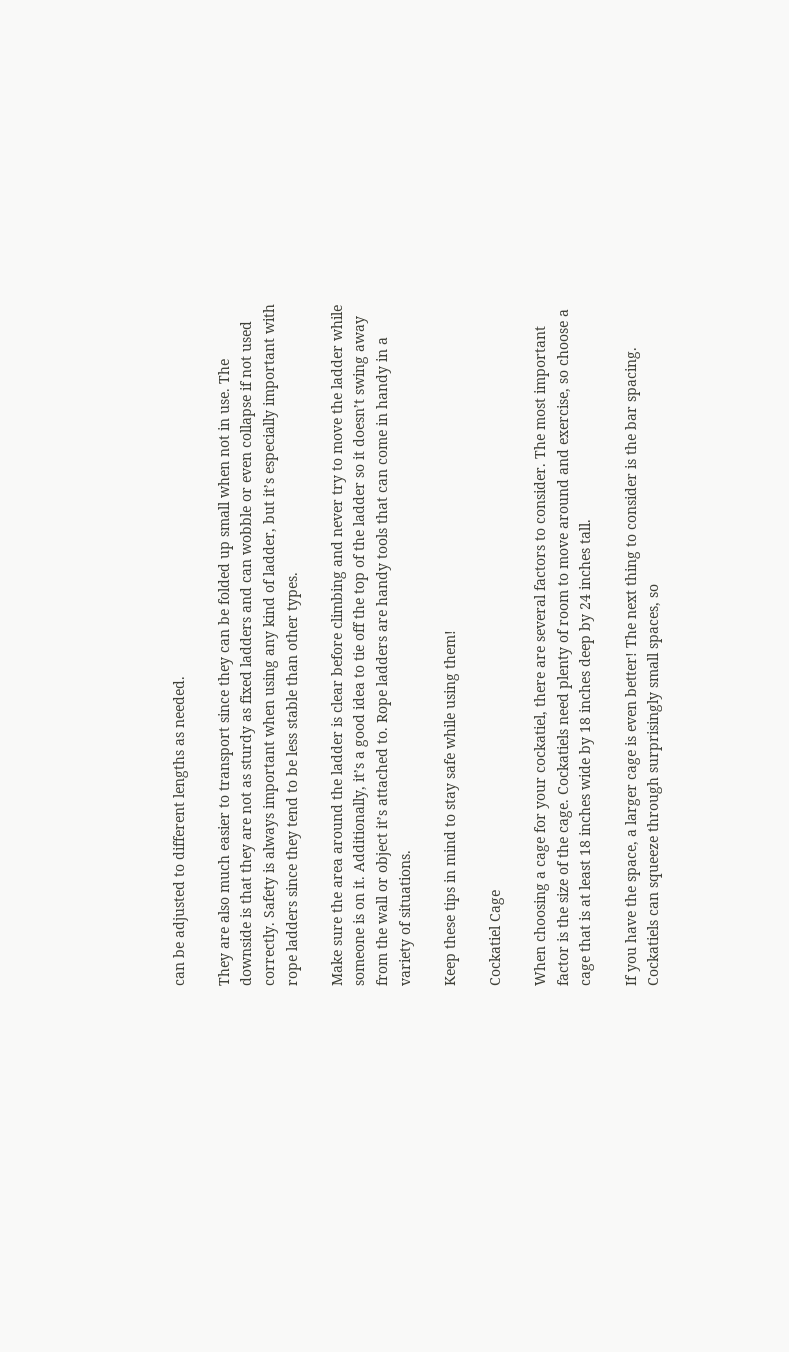can be adjusted to different lengths as needed.

They are also much easier to transport since they can be folded up small when not in use. The downside is that they are not as sturdy as fixed ladders and can wobble or even collapse if not used correctly. Safety is always important when using any kind of ladder, but it’s especially important with rope ladders since they tend to be less stable than other types.

Make sure the area around the ladder is clear before climbing and never try to move the ladder while someone is on it. Additionally, it’s a good idea to tie off the top of the ladder so it doesn’t swing away from the wall or object it’s attached to. Rope ladders are handy tools that can come in handy in a variety of situations.

Keep these tips in mind to stay safe while using them!

Cockatiel Cage

When choosing a cage for your cockatiel, there are several factors to consider. The most important factor is the size of the cage. Cockatiels need plenty of room to move around and exercise, so choose a cage that is at least 18 inches wide by 18 inches deep by 24 inches tall.

If you have the space, a larger cage is even better! The next thing to consider is the bar spacing. Cockatiels can squeeze through surprisingly small spaces, so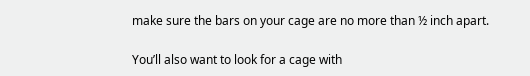make sure the bars on your cage are no more than ½ inch apart.

You’ll also want to look for a cage with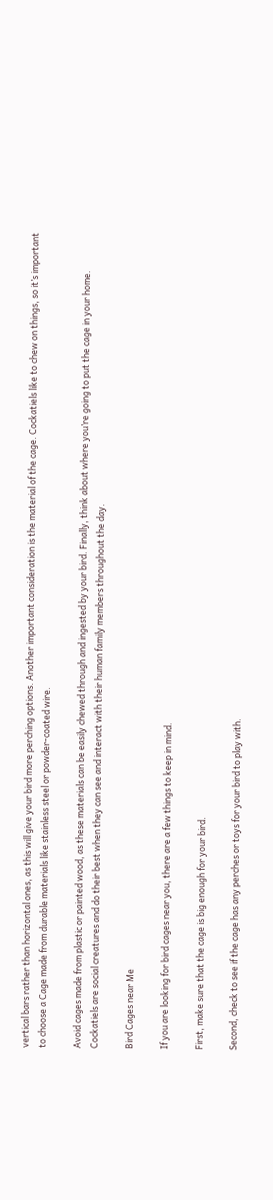vertical bars rather than horizontal ones, as this will give your bird more perching options. Another important consideration is the material of the cage. Cockatiels like to chew on things, so it’s important to choose a Cage made from durable materials like stainless steel or powder-coated wire.

Avoid cages made from plastic or painted wood, as these materials can be easily chewed through and ingested by your bird. Finally, think about where you’re going to put the cage in your home. Cockatiels are social creatures and do their best when they can see and interact with their human family members throughout the day.

Bird Cages near Me

If you are looking for bird cages near you, there are a few things to keep in mind.

First, make sure that the cage is big enough for your bird.

Second, check to see if the cage has any perches or toys for your bird to play with.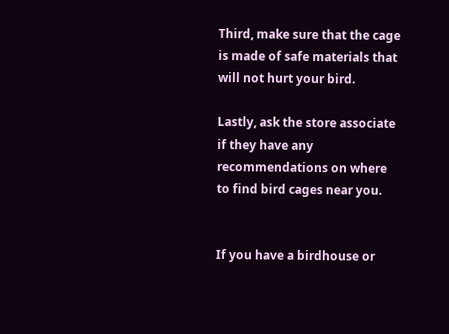Third, make sure that the cage is made of safe materials that will not hurt your bird.

Lastly, ask the store associate if they have any recommendations on where to find bird cages near you.


If you have a birdhouse or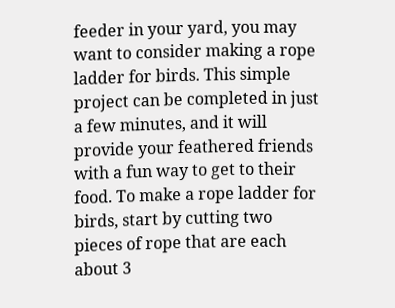feeder in your yard, you may want to consider making a rope ladder for birds. This simple project can be completed in just a few minutes, and it will provide your feathered friends with a fun way to get to their food. To make a rope ladder for birds, start by cutting two pieces of rope that are each about 3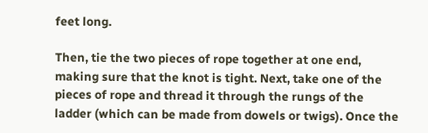feet long.

Then, tie the two pieces of rope together at one end, making sure that the knot is tight. Next, take one of the pieces of rope and thread it through the rungs of the ladder (which can be made from dowels or twigs). Once the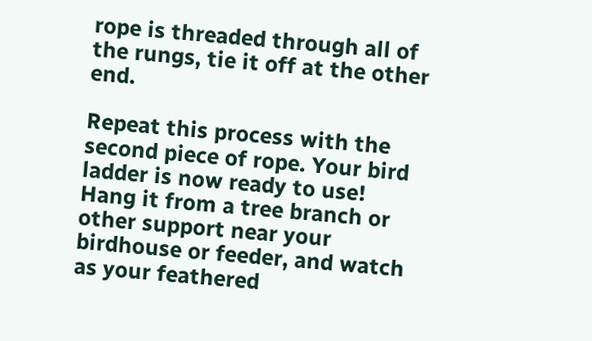rope is threaded through all of the rungs, tie it off at the other end.

Repeat this process with the second piece of rope. Your bird ladder is now ready to use! Hang it from a tree branch or other support near your birdhouse or feeder, and watch as your feathered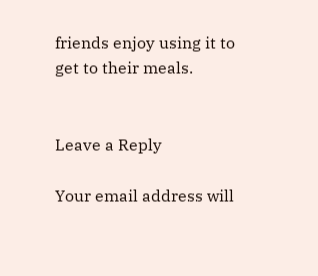friends enjoy using it to get to their meals.


Leave a Reply

Your email address will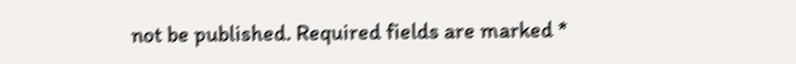not be published. Required fields are marked *